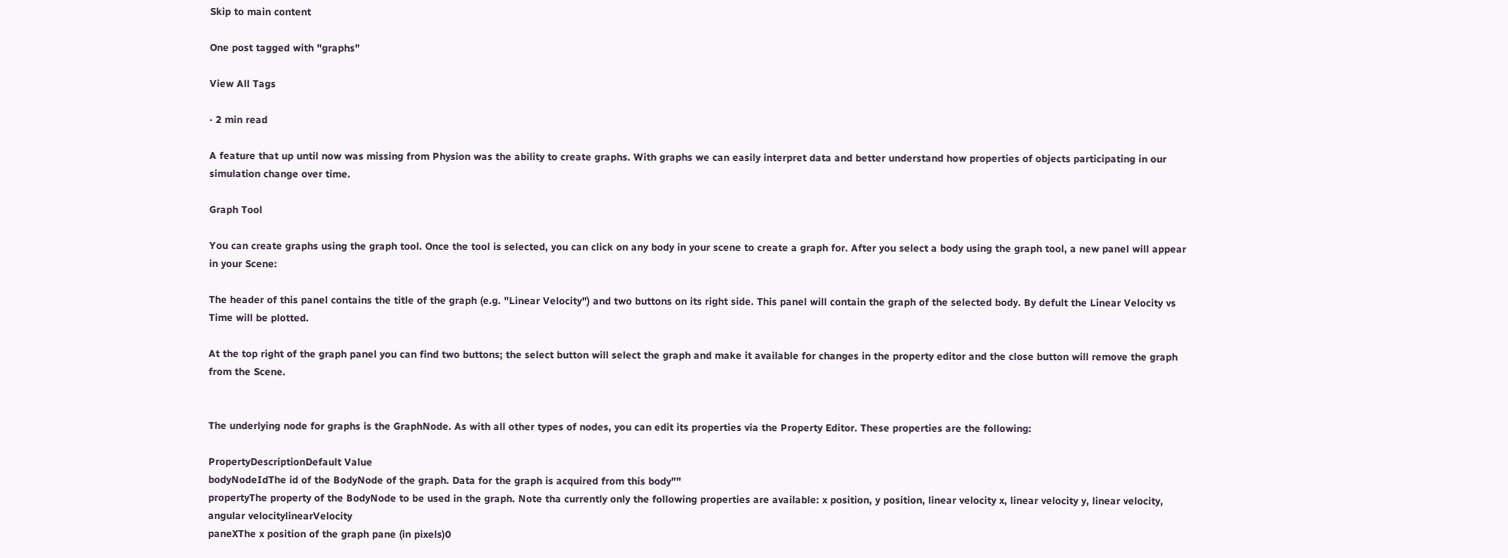Skip to main content

One post tagged with "graphs"

View All Tags

· 2 min read

A feature that up until now was missing from Physion was the ability to create graphs. With graphs we can easily interpret data and better understand how properties of objects participating in our simulation change over time.

Graph Tool

You can create graphs using the graph tool. Once the tool is selected, you can click on any body in your scene to create a graph for. After you select a body using the graph tool, a new panel will appear in your Scene:

The header of this panel contains the title of the graph (e.g. "Linear Velocity") and two buttons on its right side. This panel will contain the graph of the selected body. By defult the Linear Velocity vs Time will be plotted.

At the top right of the graph panel you can find two buttons; the select button will select the graph and make it available for changes in the property editor and the close button will remove the graph from the Scene.


The underlying node for graphs is the GraphNode. As with all other types of nodes, you can edit its properties via the Property Editor. These properties are the following:

PropertyDescriptionDefault Value
bodyNodeIdThe id of the BodyNode of the graph. Data for the graph is acquired from this body""
propertyThe property of the BodyNode to be used in the graph. Note tha currently only the following properties are available: x position, y position, linear velocity x, linear velocity y, linear velocity, angular velocitylinearVelocity
paneXThe x position of the graph pane (in pixels)0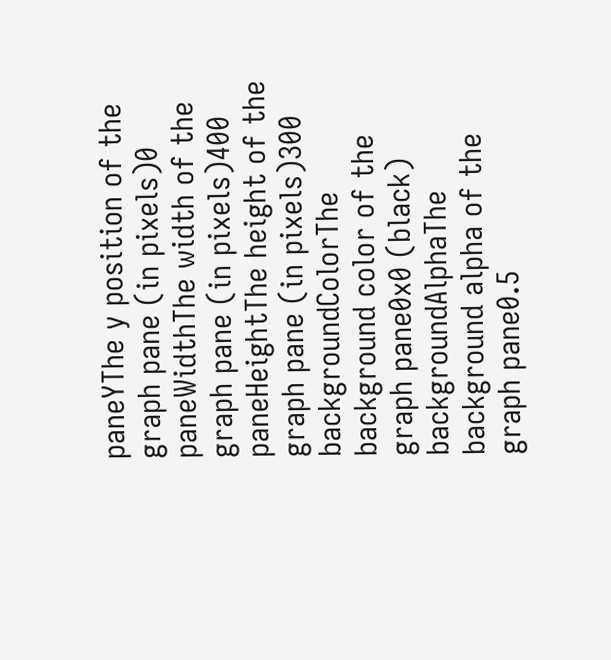paneYThe y position of the graph pane (in pixels)0
paneWidthThe width of the graph pane (in pixels)400
paneHeightThe height of the graph pane (in pixels)300
backgroundColorThe background color of the graph pane0x0 (black)
backgroundAlphaThe background alpha of the graph pane0.5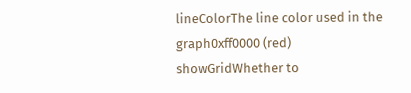lineColorThe line color used in the graph0xff0000 (red)
showGridWhether to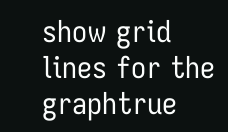show grid lines for the graphtrue